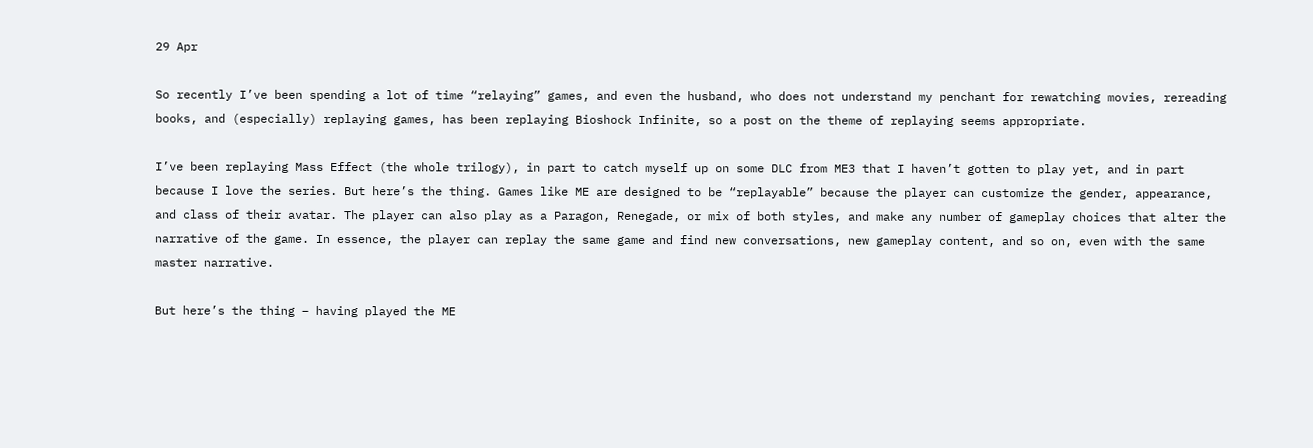29 Apr

So recently I’ve been spending a lot of time “relaying” games, and even the husband, who does not understand my penchant for rewatching movies, rereading books, and (especially) replaying games, has been replaying Bioshock Infinite, so a post on the theme of replaying seems appropriate.

I’ve been replaying Mass Effect (the whole trilogy), in part to catch myself up on some DLC from ME3 that I haven’t gotten to play yet, and in part because I love the series. But here’s the thing. Games like ME are designed to be “replayable” because the player can customize the gender, appearance, and class of their avatar. The player can also play as a Paragon, Renegade, or mix of both styles, and make any number of gameplay choices that alter the narrative of the game. In essence, the player can replay the same game and find new conversations, new gameplay content, and so on, even with the same master narrative.

But here’s the thing – having played the ME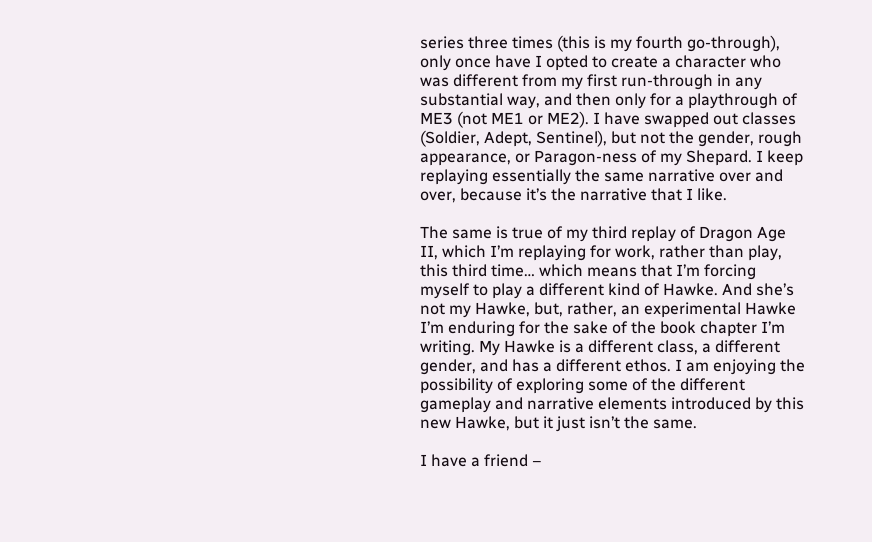series three times (this is my fourth go-through), only once have I opted to create a character who was different from my first run-through in any substantial way, and then only for a playthrough of ME3 (not ME1 or ME2). I have swapped out classes (Soldier, Adept, Sentinel), but not the gender, rough appearance, or Paragon-ness of my Shepard. I keep replaying essentially the same narrative over and over, because it’s the narrative that I like.

The same is true of my third replay of Dragon Age II, which I’m replaying for work, rather than play, this third time… which means that I’m forcing myself to play a different kind of Hawke. And she’s not my Hawke, but, rather, an experimental Hawke I’m enduring for the sake of the book chapter I’m writing. My Hawke is a different class, a different gender, and has a different ethos. I am enjoying the possibility of exploring some of the different gameplay and narrative elements introduced by this new Hawke, but it just isn’t the same.

I have a friend –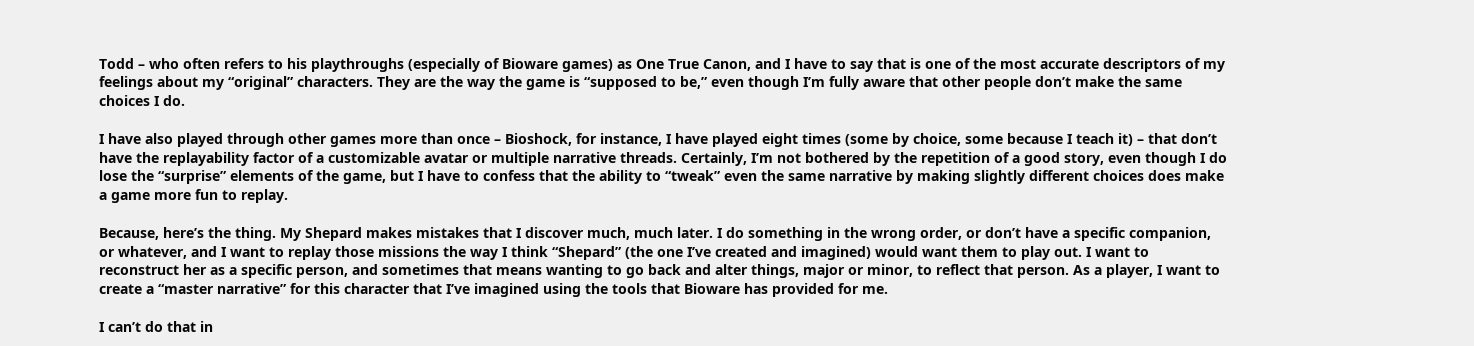Todd – who often refers to his playthroughs (especially of Bioware games) as One True Canon, and I have to say that is one of the most accurate descriptors of my feelings about my “original” characters. They are the way the game is “supposed to be,” even though I’m fully aware that other people don’t make the same choices I do.

I have also played through other games more than once – Bioshock, for instance, I have played eight times (some by choice, some because I teach it) – that don’t have the replayability factor of a customizable avatar or multiple narrative threads. Certainly, I’m not bothered by the repetition of a good story, even though I do lose the “surprise” elements of the game, but I have to confess that the ability to “tweak” even the same narrative by making slightly different choices does make a game more fun to replay.

Because, here’s the thing. My Shepard makes mistakes that I discover much, much later. I do something in the wrong order, or don’t have a specific companion, or whatever, and I want to replay those missions the way I think “Shepard” (the one I’ve created and imagined) would want them to play out. I want to reconstruct her as a specific person, and sometimes that means wanting to go back and alter things, major or minor, to reflect that person. As a player, I want to create a “master narrative” for this character that I’ve imagined using the tools that Bioware has provided for me.

I can’t do that in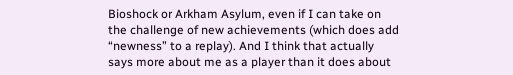Bioshock or Arkham Asylum, even if I can take on the challenge of new achievements (which does add “newness” to a replay). And I think that actually says more about me as a player than it does about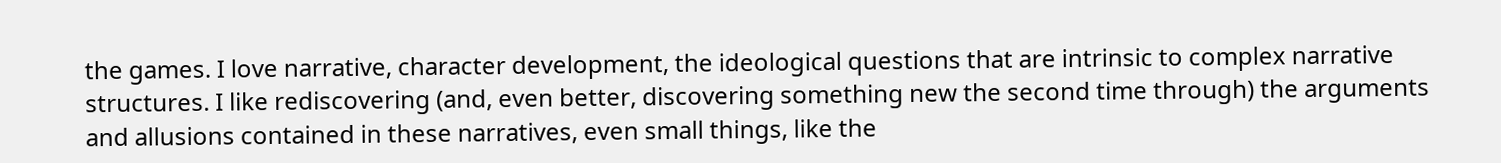the games. I love narrative, character development, the ideological questions that are intrinsic to complex narrative structures. I like rediscovering (and, even better, discovering something new the second time through) the arguments and allusions contained in these narratives, even small things, like the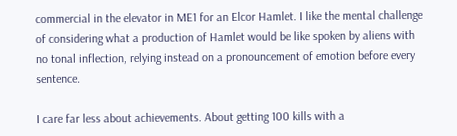commercial in the elevator in ME1 for an Elcor Hamlet. I like the mental challenge of considering what a production of Hamlet would be like spoken by aliens with no tonal inflection, relying instead on a pronouncement of emotion before every sentence.

I care far less about achievements. About getting 100 kills with a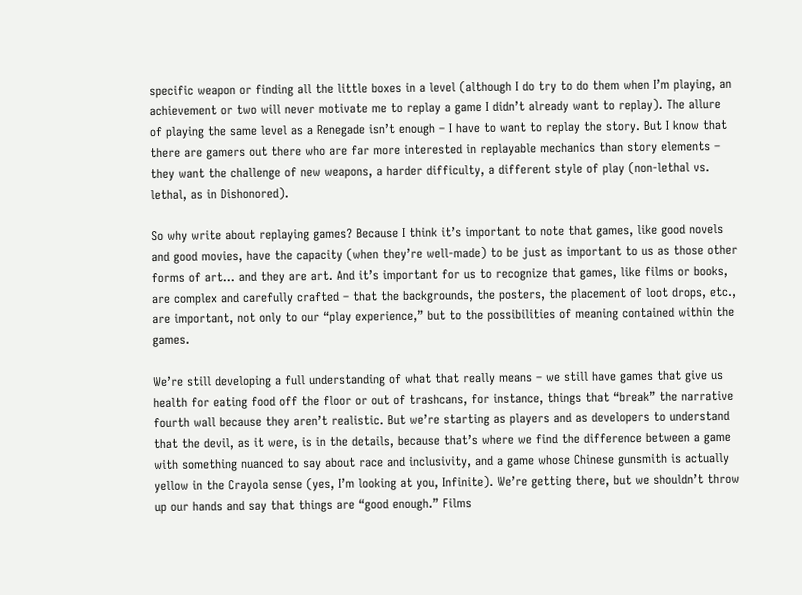specific weapon or finding all the little boxes in a level (although I do try to do them when I’m playing, an achievement or two will never motivate me to replay a game I didn’t already want to replay). The allure of playing the same level as a Renegade isn’t enough – I have to want to replay the story. But I know that there are gamers out there who are far more interested in replayable mechanics than story elements – they want the challenge of new weapons, a harder difficulty, a different style of play (non-lethal vs. lethal, as in Dishonored).

So why write about replaying games? Because I think it’s important to note that games, like good novels and good movies, have the capacity (when they’re well-made) to be just as important to us as those other forms of art… and they are art. And it’s important for us to recognize that games, like films or books, are complex and carefully crafted – that the backgrounds, the posters, the placement of loot drops, etc., are important, not only to our “play experience,” but to the possibilities of meaning contained within the games.

We’re still developing a full understanding of what that really means – we still have games that give us health for eating food off the floor or out of trashcans, for instance, things that “break” the narrative fourth wall because they aren’t realistic. But we’re starting as players and as developers to understand that the devil, as it were, is in the details, because that’s where we find the difference between a game with something nuanced to say about race and inclusivity, and a game whose Chinese gunsmith is actually yellow in the Crayola sense (yes, I’m looking at you, Infinite). We’re getting there, but we shouldn’t throw up our hands and say that things are “good enough.” Films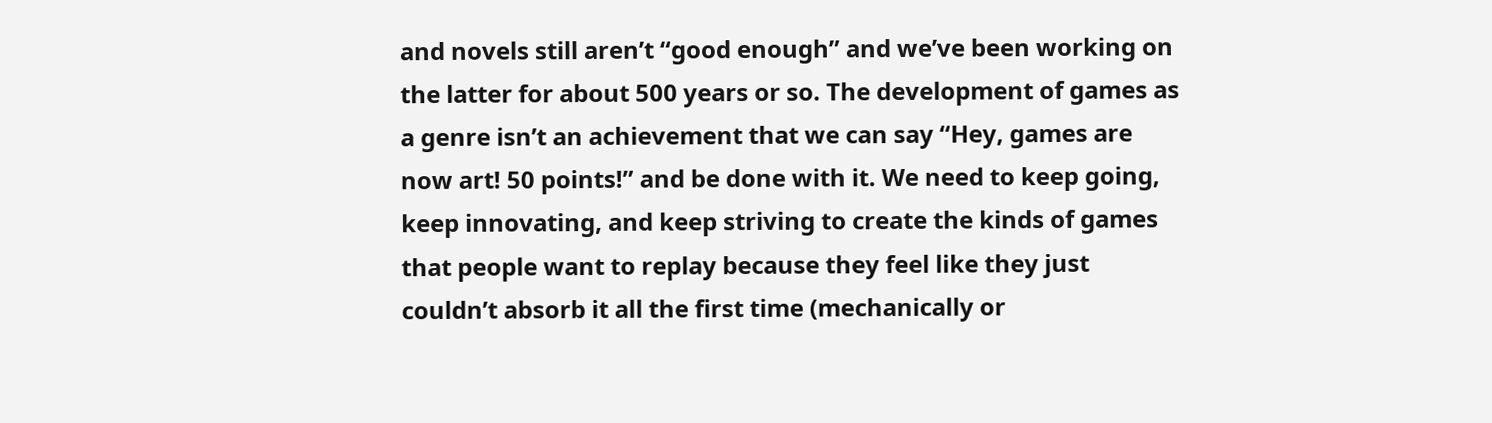and novels still aren’t “good enough” and we’ve been working on the latter for about 500 years or so. The development of games as a genre isn’t an achievement that we can say “Hey, games are now art! 50 points!” and be done with it. We need to keep going, keep innovating, and keep striving to create the kinds of games that people want to replay because they feel like they just couldn’t absorb it all the first time (mechanically or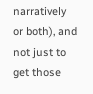narratively or both), and not just to get those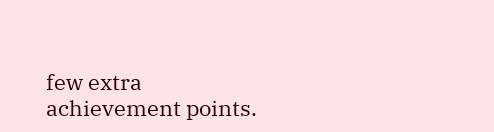few extra achievement points.